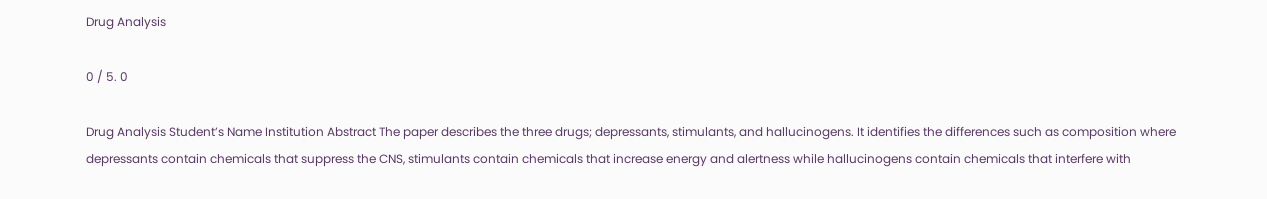Drug Analysis

0 / 5. 0

Drug Analysis Student’s Name Institution Abstract The paper describes the three drugs; depressants, stimulants, and hallucinogens. It identifies the differences such as composition where depressants contain chemicals that suppress the CNS, stimulants contain chemicals that increase energy and alertness while hallucinogens contain chemicals that interfere with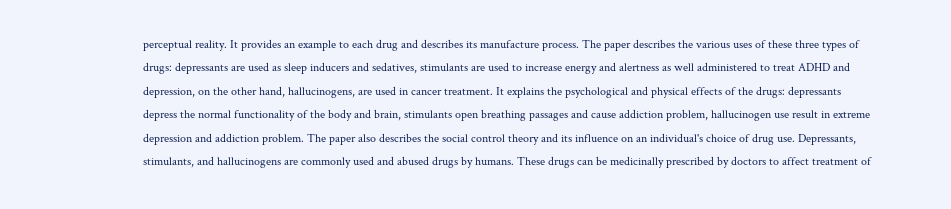perceptual reality. It provides an example to each drug and describes its manufacture process. The paper describes the various uses of these three types of drugs: depressants are used as sleep inducers and sedatives, stimulants are used to increase energy and alertness as well administered to treat ADHD and depression, on the other hand, hallucinogens, are used in cancer treatment. It explains the psychological and physical effects of the drugs: depressants depress the normal functionality of the body and brain, stimulants open breathing passages and cause addiction problem, hallucinogen use result in extreme depression and addiction problem. The paper also describes the social control theory and its influence on an individual's choice of drug use. Depressants, stimulants, and hallucinogens are commonly used and abused drugs by humans. These drugs can be medicinally prescribed by doctors to affect treatment of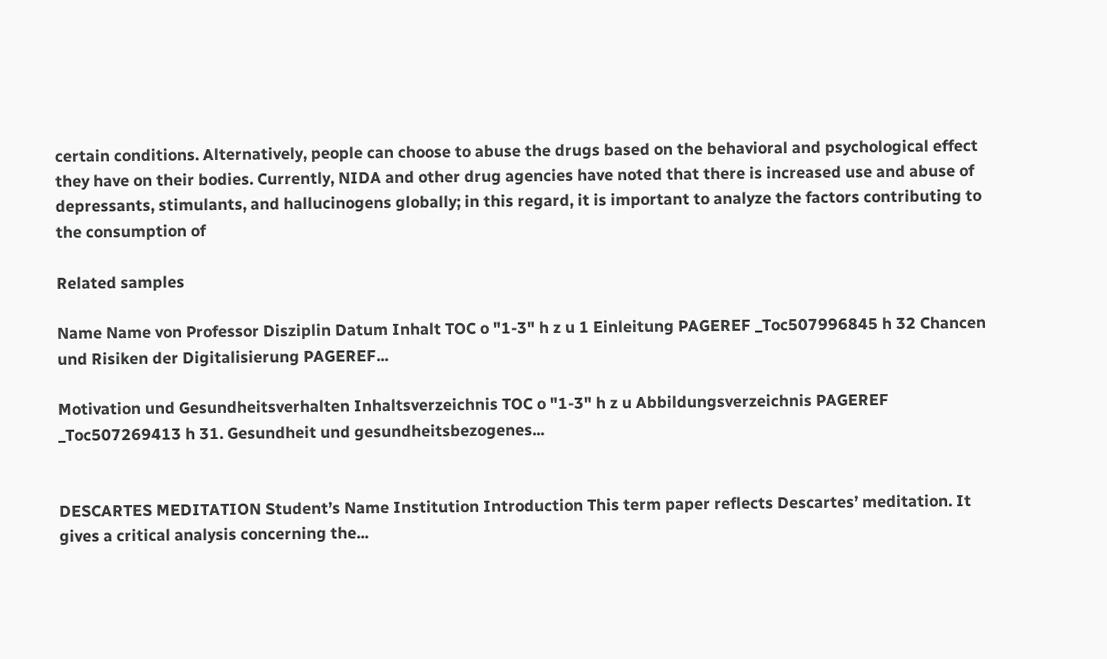certain conditions. Alternatively, people can choose to abuse the drugs based on the behavioral and psychological effect they have on their bodies. Currently, NIDA and other drug agencies have noted that there is increased use and abuse of depressants, stimulants, and hallucinogens globally; in this regard, it is important to analyze the factors contributing to the consumption of

Related samples

Name Name von Professor Disziplin Datum Inhalt TOC o "1-3" h z u 1 Einleitung PAGEREF _Toc507996845 h 32 Chancen und Risiken der Digitalisierung PAGEREF...

Motivation und Gesundheitsverhalten Inhaltsverzeichnis TOC o "1-3" h z u Abbildungsverzeichnis PAGEREF _Toc507269413 h 31. Gesundheit und gesundheitsbezogenes...


DESCARTES MEDITATION Student’s Name Institution Introduction This term paper reflects Descartes’ meditation. It gives a critical analysis concerning the...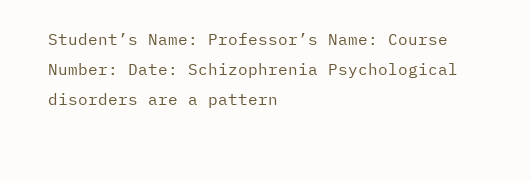Student’s Name: Professor’s Name: Course Number: Date: Schizophrenia Psychological disorders are a pattern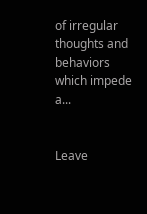of irregular thoughts and behaviors which impede a...


Leave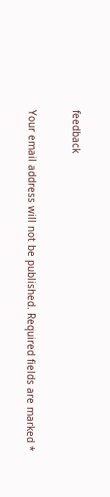feedback

Your email address will not be published. Required fields are marked *